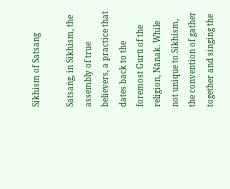Sikhism of Satsang

Satsaṅg, in Sikhism, the assembly of true believers, a practice that dates back to the foremost Gurū of the religion, Nānak. While not unique to Sikhism, the convention of gather together and singing the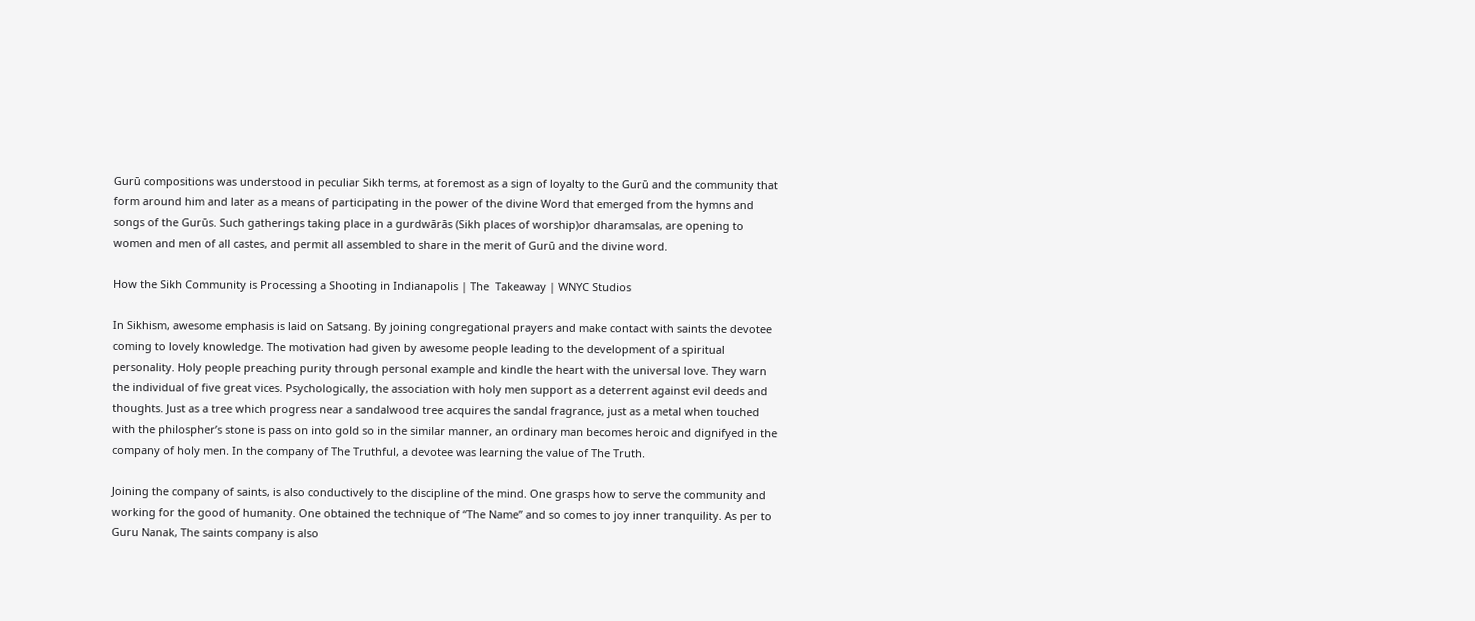Gurū compositions was understood in peculiar Sikh terms, at foremost as a sign of loyalty to the Gurū and the community that form around him and later as a means of participating in the power of the divine Word that emerged from the hymns and songs of the Gurūs. Such gatherings taking place in a gurdwārās (Sikh places of worship)or dharamsalas, are opening to women and men of all castes, and permit all assembled to share in the merit of Gurū and the divine word.

How the Sikh Community is Processing a Shooting in Indianapolis | The  Takeaway | WNYC Studios

In Sikhism, awesome emphasis is laid on Satsang. By joining congregational prayers and make contact with saints the devotee coming to lovely knowledge. The motivation had given by awesome people leading to the development of a spiritual personality. Holy people preaching purity through personal example and kindle the heart with the universal love. They warn the individual of five great vices. Psychologically, the association with holy men support as a deterrent against evil deeds and thoughts. Just as a tree which progress near a sandalwood tree acquires the sandal fragrance, just as a metal when touched with the philospher’s stone is pass on into gold so in the similar manner, an ordinary man becomes heroic and dignifyed in the company of holy men. In the company of The Truthful, a devotee was learning the value of The Truth.

Joining the company of saints, is also conductively to the discipline of the mind. One grasps how to serve the community and working for the good of humanity. One obtained the technique of “The Name” and so comes to joy inner tranquility. As per to Guru Nanak, The saints company is also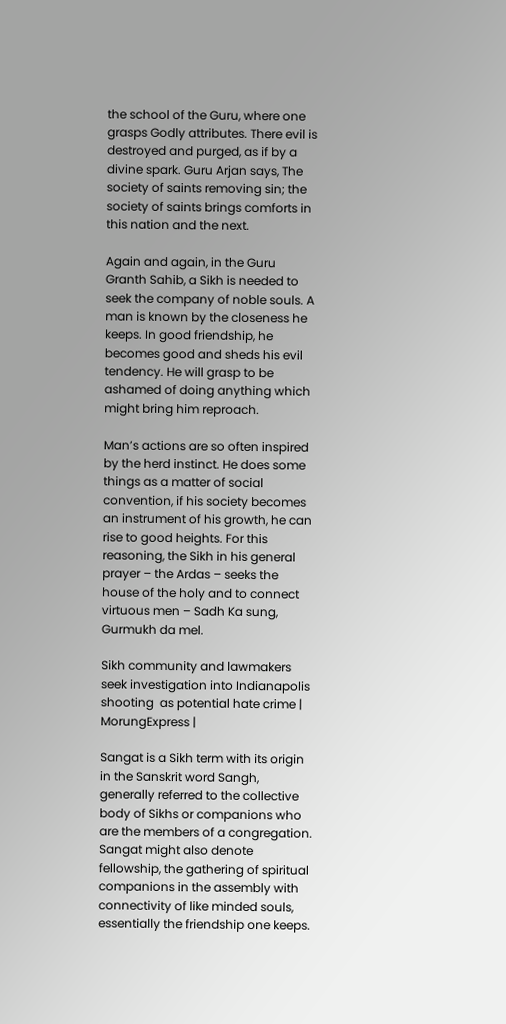the school of the Guru, where one grasps Godly attributes. There evil is destroyed and purged, as if by a divine spark. Guru Arjan says, The society of saints removing sin; the society of saints brings comforts in this nation and the next.

Again and again, in the Guru Granth Sahib, a Sikh is needed to seek the company of noble souls. A man is known by the closeness he keeps. In good friendship, he becomes good and sheds his evil tendency. He will grasp to be ashamed of doing anything which might bring him reproach.

Man’s actions are so often inspired by the herd instinct. He does some things as a matter of social convention, if his society becomes an instrument of his growth, he can rise to good heights. For this reasoning, the Sikh in his general prayer – the Ardas – seeks the house of the holy and to connect virtuous men – Sadh Ka sung, Gurmukh da mel.

Sikh community and lawmakers seek investigation into Indianapolis shooting  as potential hate crime | MorungExpress |

Sangat is a Sikh term with its origin in the Sanskrit word Sangh, generally referred to the collective body of Sikhs or companions who are the members of a congregation. Sangat might also denote fellowship, the gathering of spiritual companions in the assembly with connectivity of like minded souls, essentially the friendship one keeps.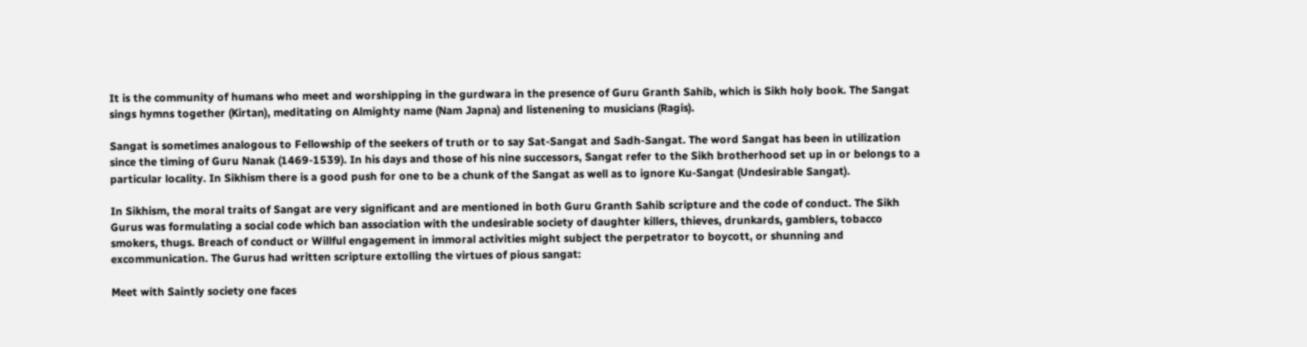It is the community of humans who meet and worshipping in the gurdwara in the presence of Guru Granth Sahib, which is Sikh holy book. The Sangat sings hymns together (Kirtan), meditating on Almighty name (Nam Japna) and listenening to musicians (Ragis).

Sangat is sometimes analogous to Fellowship of the seekers of truth or to say Sat-Sangat and Sadh-Sangat. The word Sangat has been in utilization since the timing of Guru Nanak (1469-1539). In his days and those of his nine successors, Sangat refer to the Sikh brotherhood set up in or belongs to a particular locality. In Sikhism there is a good push for one to be a chunk of the Sangat as well as to ignore Ku-Sangat (Undesirable Sangat).

In Sikhism, the moral traits of Sangat are very significant and are mentioned in both Guru Granth Sahib scripture and the code of conduct. The Sikh Gurus was formulating a social code which ban association with the undesirable society of daughter killers, thieves, drunkards, gamblers, tobacco smokers, thugs. Breach of conduct or Willful engagement in immoral activities might subject the perpetrator to boycott, or shunning and excommunication. The Gurus had written scripture extolling the virtues of pious sangat:

Meet with Saintly society one faces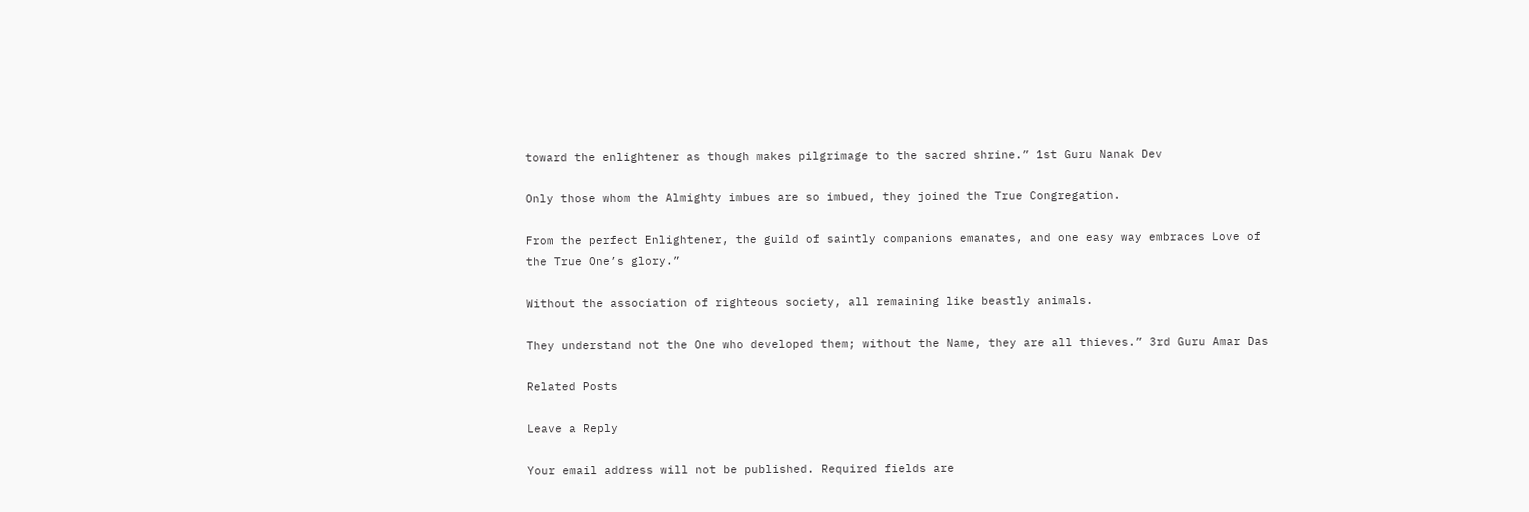toward the enlightener as though makes pilgrimage to the sacred shrine.” 1st Guru Nanak Dev

Only those whom the Almighty imbues are so imbued, they joined the True Congregation.

From the perfect Enlightener, the guild of saintly companions emanates, and one easy way embraces Love of the True One’s glory.”

Without the association of righteous society, all remaining like beastly animals.

They understand not the One who developed them; without the Name, they are all thieves.” 3rd Guru Amar Das

Related Posts

Leave a Reply

Your email address will not be published. Required fields are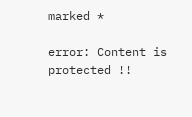marked *

error: Content is protected !!